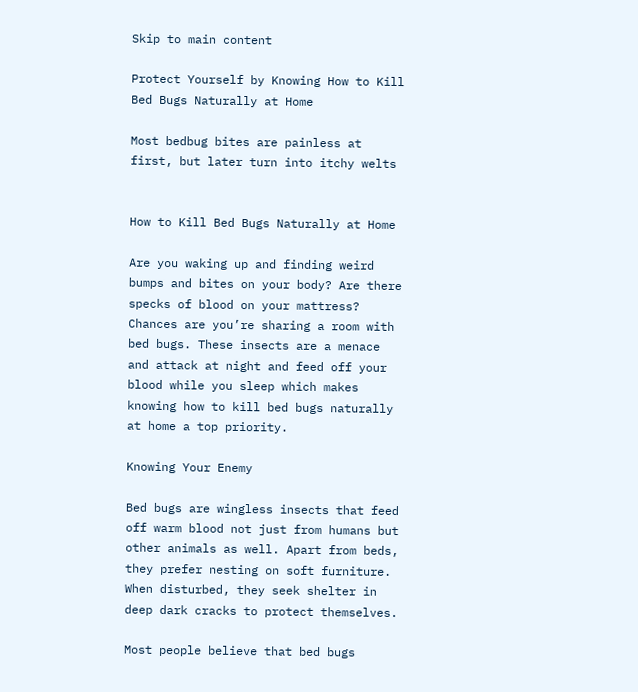Skip to main content

Protect Yourself by Knowing How to Kill Bed Bugs Naturally at Home

Most bedbug bites are painless at first, but later turn into itchy welts


How to Kill Bed Bugs Naturally at Home

Are you waking up and finding weird bumps and bites on your body? Are there specks of blood on your mattress? Chances are you’re sharing a room with bed bugs. These insects are a menace and attack at night and feed off your blood while you sleep which makes knowing how to kill bed bugs naturally at home a top priority.

Knowing Your Enemy

Bed bugs are wingless insects that feed off warm blood not just from humans but other animals as well. Apart from beds, they prefer nesting on soft furniture. When disturbed, they seek shelter in deep dark cracks to protect themselves.

Most people believe that bed bugs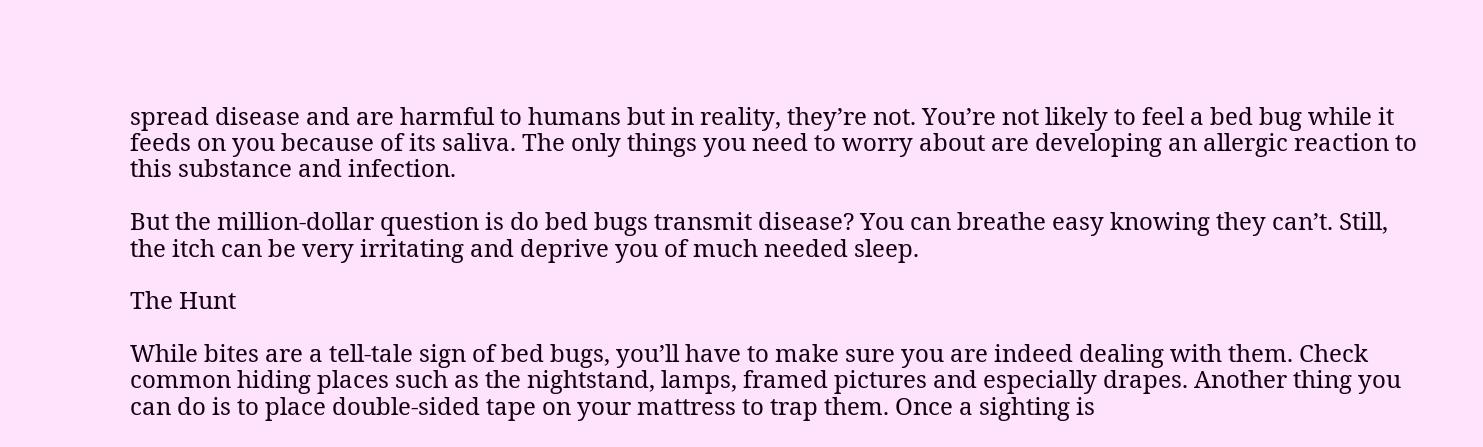spread disease and are harmful to humans but in reality, they’re not. You’re not likely to feel a bed bug while it feeds on you because of its saliva. The only things you need to worry about are developing an allergic reaction to this substance and infection.

But the million-dollar question is do bed bugs transmit disease? You can breathe easy knowing they can’t. Still, the itch can be very irritating and deprive you of much needed sleep.

The Hunt

While bites are a tell-tale sign of bed bugs, you’ll have to make sure you are indeed dealing with them. Check common hiding places such as the nightstand, lamps, framed pictures and especially drapes. Another thing you can do is to place double-sided tape on your mattress to trap them. Once a sighting is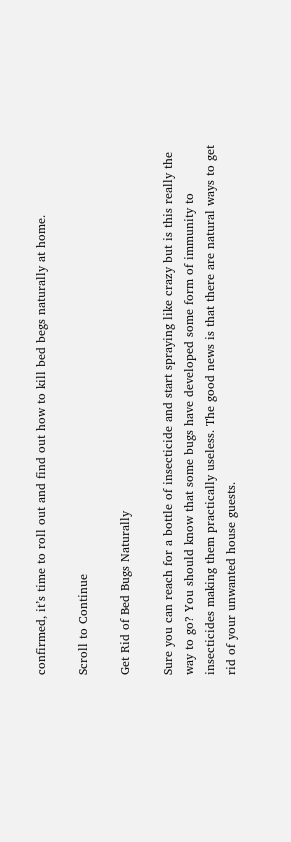confirmed, it’s time to roll out and find out how to kill bed begs naturally at home.

Scroll to Continue

Get Rid of Bed Bugs Naturally

Sure you can reach for a bottle of insecticide and start spraying like crazy but is this really the way to go? You should know that some bugs have developed some form of immunity to insecticides making them practically useless. The good news is that there are natural ways to get rid of your unwanted house guests.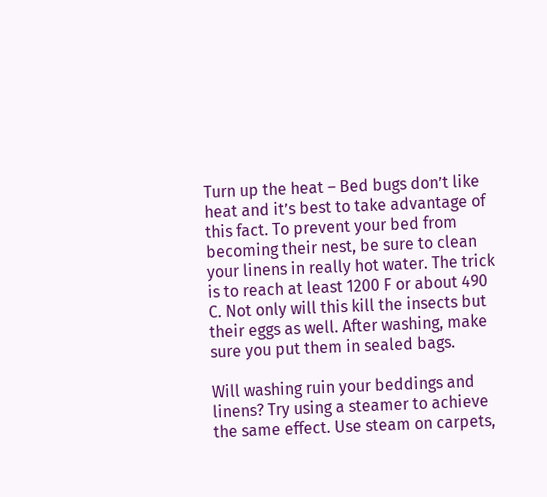Turn up the heat – Bed bugs don’t like heat and it’s best to take advantage of this fact. To prevent your bed from becoming their nest, be sure to clean your linens in really hot water. The trick is to reach at least 1200 F or about 490 C. Not only will this kill the insects but their eggs as well. After washing, make sure you put them in sealed bags.

Will washing ruin your beddings and linens? Try using a steamer to achieve the same effect. Use steam on carpets,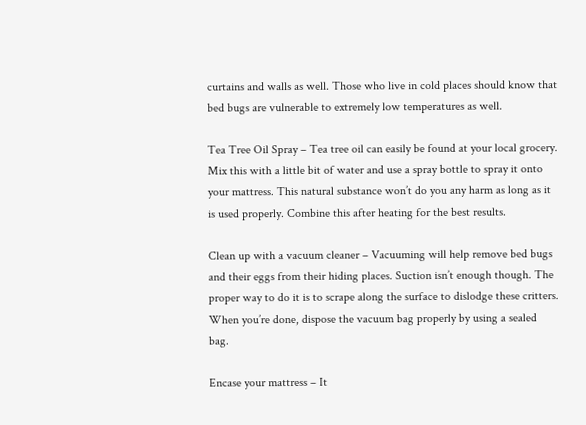curtains and walls as well. Those who live in cold places should know that bed bugs are vulnerable to extremely low temperatures as well.

Tea Tree Oil Spray – Tea tree oil can easily be found at your local grocery. Mix this with a little bit of water and use a spray bottle to spray it onto your mattress. This natural substance won’t do you any harm as long as it is used properly. Combine this after heating for the best results.

Clean up with a vacuum cleaner – Vacuuming will help remove bed bugs and their eggs from their hiding places. Suction isn’t enough though. The proper way to do it is to scrape along the surface to dislodge these critters. When you’re done, dispose the vacuum bag properly by using a sealed bag.

Encase your mattress – It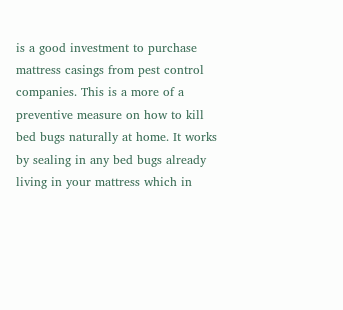is a good investment to purchase mattress casings from pest control companies. This is a more of a preventive measure on how to kill bed bugs naturally at home. It works by sealing in any bed bugs already living in your mattress which in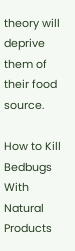theory will deprive them of their food source.

How to Kill Bedbugs With Natural Products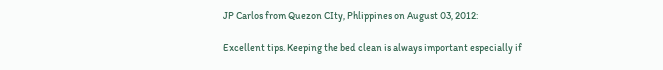JP Carlos from Quezon CIty, Phlippines on August 03, 2012:

Excellent tips. Keeping the bed clean is always important especially if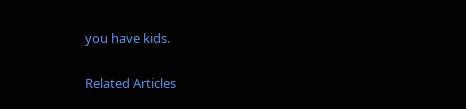you have kids.

Related Articles